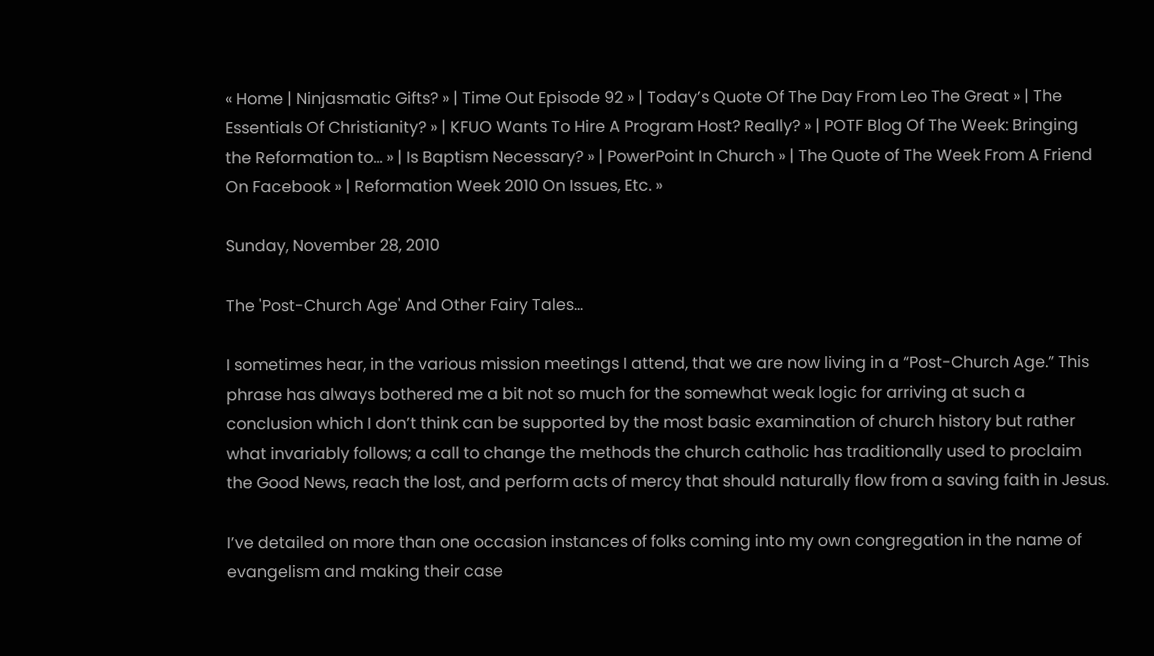« Home | Ninjasmatic Gifts? » | Time Out Episode 92 » | Today’s Quote Of The Day From Leo The Great » | The Essentials Of Christianity? » | KFUO Wants To Hire A Program Host? Really? » | POTF Blog Of The Week: Bringing the Reformation to... » | Is Baptism Necessary? » | PowerPoint In Church » | The Quote of The Week From A Friend On Facebook » | Reformation Week 2010 On Issues, Etc. »

Sunday, November 28, 2010

The 'Post-Church Age' And Other Fairy Tales...

I sometimes hear, in the various mission meetings I attend, that we are now living in a “Post-Church Age.” This phrase has always bothered me a bit not so much for the somewhat weak logic for arriving at such a conclusion which I don’t think can be supported by the most basic examination of church history but rather what invariably follows; a call to change the methods the church catholic has traditionally used to proclaim the Good News, reach the lost, and perform acts of mercy that should naturally flow from a saving faith in Jesus.

I’ve detailed on more than one occasion instances of folks coming into my own congregation in the name of evangelism and making their case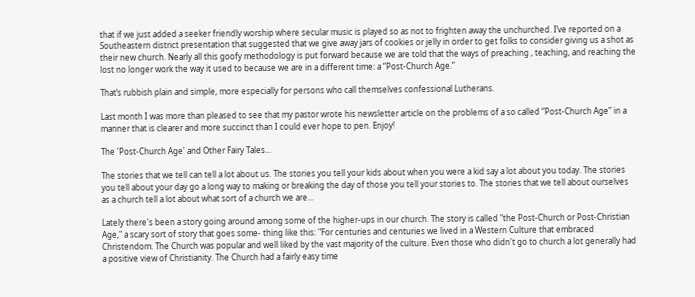that if we just added a seeker friendly worship where secular music is played so as not to frighten away the unchurched. I’ve reported on a Southeastern district presentation that suggested that we give away jars of cookies or jelly in order to get folks to consider giving us a shot as their new church. Nearly all this goofy methodology is put forward because we are told that the ways of preaching , teaching, and reaching the lost no longer work the way it used to because we are in a different time: a “Post-Church Age.”

That’s rubbish plain and simple, more especially for persons who call themselves confessional Lutherans.

Last month I was more than pleased to see that my pastor wrote his newsletter article on the problems of a so called “Post-Church Age” in a manner that is clearer and more succinct than I could ever hope to pen. Enjoy!

The 'Post-Church Age' and Other Fairy Tales...

The stories that we tell can tell a lot about us. The stories you tell your kids about when you were a kid say a lot about you today. The stories you tell about your day go a long way to making or breaking the day of those you tell your stories to. The stories that we tell about ourselves as a church tell a lot about what sort of a church we are...

Lately there's been a story going around among some of the higher-ups in our church. The story is called "the Post-Church or Post-Christian Age," a scary sort of story that goes some- thing like this: "For centuries and centuries we lived in a Western Culture that embraced Christendom. The Church was popular and well liked by the vast majority of the culture. Even those who didn't go to church a lot generally had a positive view of Christianity. The Church had a fairly easy time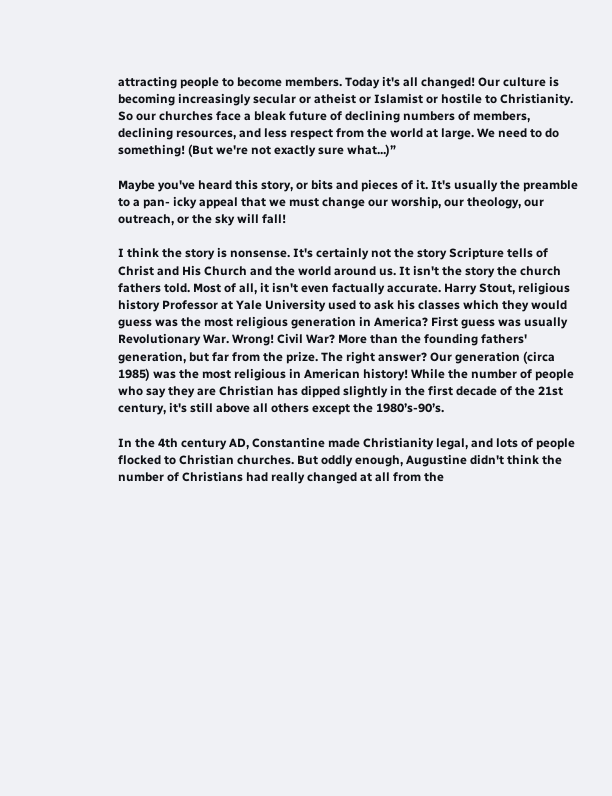attracting people to become members. Today it's all changed! Our culture is becoming increasingly secular or atheist or Islamist or hostile to Christianity. So our churches face a bleak future of declining numbers of members, declining resources, and less respect from the world at large. We need to do something! (But we're not exactly sure what...)”

Maybe you've heard this story, or bits and pieces of it. It's usually the preamble to a pan- icky appeal that we must change our worship, our theology, our outreach, or the sky will fall!

I think the story is nonsense. It's certainly not the story Scripture tells of Christ and His Church and the world around us. It isn't the story the church fathers told. Most of all, it isn't even factually accurate. Harry Stout, religious history Professor at Yale University used to ask his classes which they would guess was the most religious generation in America? First guess was usually Revolutionary War. Wrong! Civil War? More than the founding fathers' generation, but far from the prize. The right answer? Our generation (circa 1985) was the most religious in American history! While the number of people who say they are Christian has dipped slightly in the first decade of the 21st century, it's still above all others except the 1980’s-90’s.

In the 4th century AD, Constantine made Christianity legal, and lots of people flocked to Christian churches. But oddly enough, Augustine didn't think the number of Christians had really changed at all from the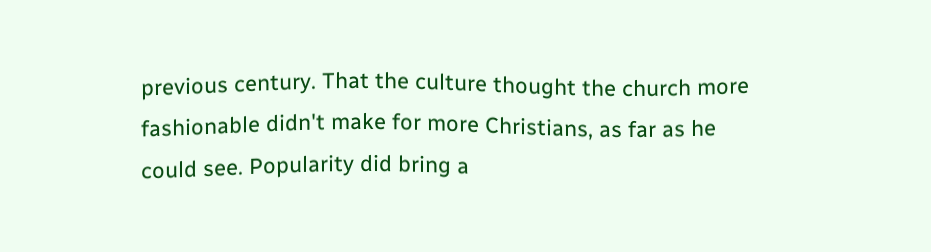previous century. That the culture thought the church more fashionable didn't make for more Christians, as far as he could see. Popularity did bring a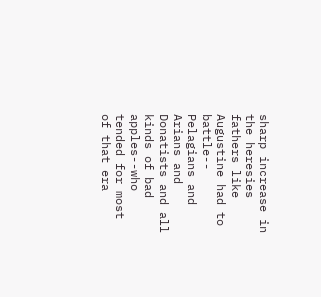sharp increase in the heresies fathers like Augustine had to battle-- Pelagians and Arians and Donatists and all kinds of bad apples--who tended for most of that era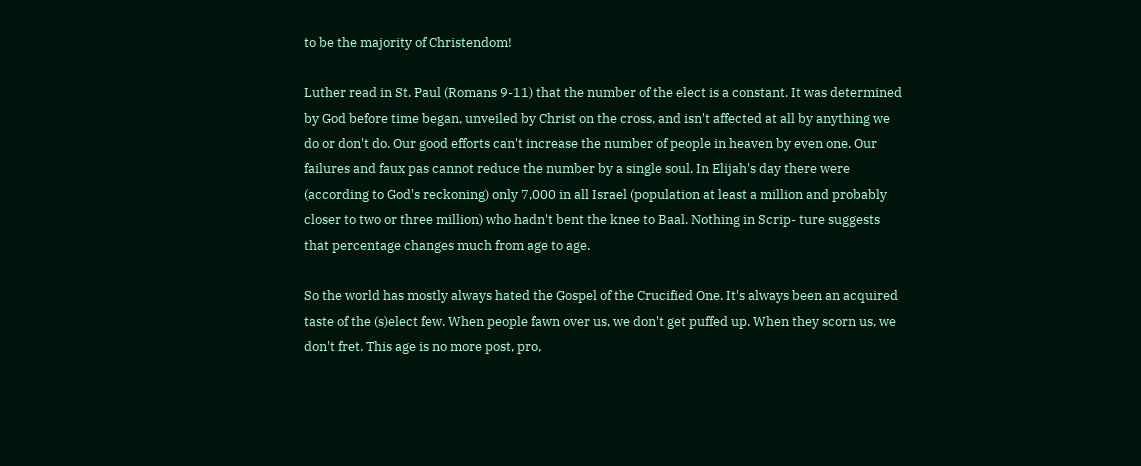to be the majority of Christendom!

Luther read in St. Paul (Romans 9-11) that the number of the elect is a constant. It was determined by God before time began, unveiled by Christ on the cross, and isn't affected at all by anything we do or don't do. Our good efforts can't increase the number of people in heaven by even one. Our failures and faux pas cannot reduce the number by a single soul. In Elijah's day there were (according to God's reckoning) only 7,000 in all Israel (population at least a million and probably closer to two or three million) who hadn't bent the knee to Baal. Nothing in Scrip- ture suggests that percentage changes much from age to age.

So the world has mostly always hated the Gospel of the Crucified One. It's always been an acquired taste of the (s)elect few. When people fawn over us, we don't get puffed up. When they scorn us, we don't fret. This age is no more post, pro,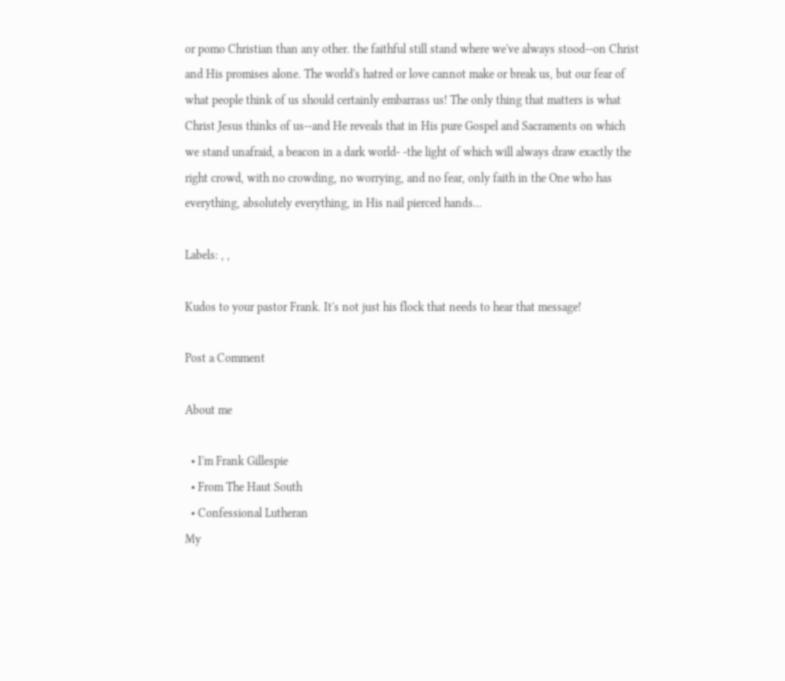or pomo Christian than any other. the faithful still stand where we've always stood--on Christ and His promises alone. The world's hatred or love cannot make or break us, but our fear of what people think of us should certainly embarrass us! The only thing that matters is what Christ Jesus thinks of us--and He reveals that in His pure Gospel and Sacraments on which we stand unafraid, a beacon in a dark world- -the light of which will always draw exactly the right crowd, with no crowding, no worrying, and no fear, only faith in the One who has everything, absolutely everything, in His nail pierced hands...

Labels: , ,

Kudos to your pastor Frank. It's not just his flock that needs to hear that message!

Post a Comment

About me

  • I'm Frank Gillespie
  • From The Haut South
  • Confessional Lutheran
My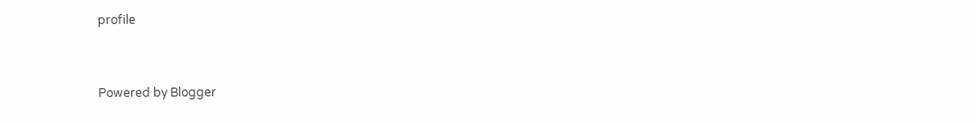profile


Powered by Blogger